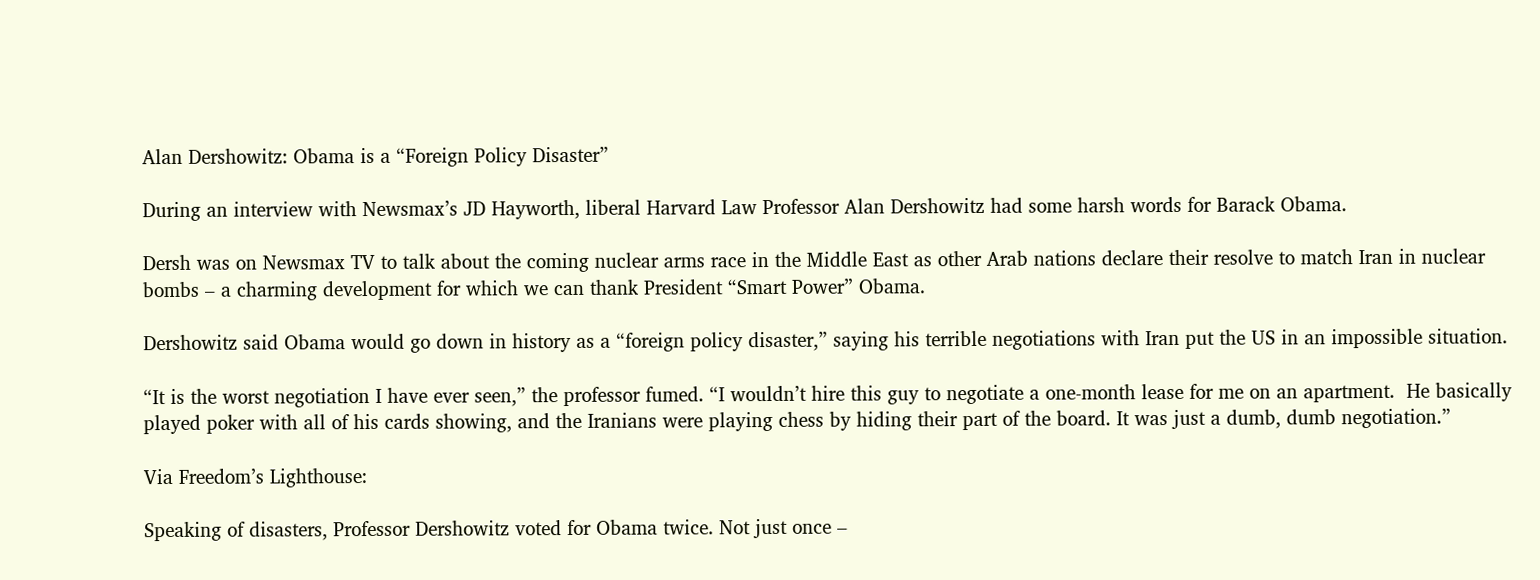Alan Dershowitz: Obama is a “Foreign Policy Disaster”

During an interview with Newsmax’s JD Hayworth, liberal Harvard Law Professor Alan Dershowitz had some harsh words for Barack Obama.

Dersh was on Newsmax TV to talk about the coming nuclear arms race in the Middle East as other Arab nations declare their resolve to match Iran in nuclear bombs – a charming development for which we can thank President “Smart Power” Obama.

Dershowitz said Obama would go down in history as a “foreign policy disaster,” saying his terrible negotiations with Iran put the US in an impossible situation.

“It is the worst negotiation I have ever seen,” the professor fumed. “I wouldn’t hire this guy to negotiate a one-month lease for me on an apartment.  He basically played poker with all of his cards showing, and the Iranians were playing chess by hiding their part of the board. It was just a dumb, dumb negotiation.”

Via Freedom’s Lighthouse:

Speaking of disasters, Professor Dershowitz voted for Obama twice. Not just once –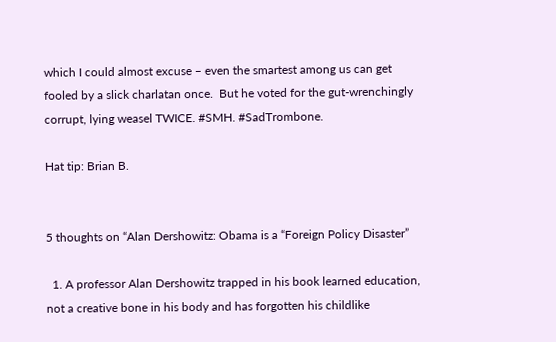which I could almost excuse – even the smartest among us can get fooled by a slick charlatan once.  But he voted for the gut-wrenchingly corrupt, lying weasel TWICE. #SMH. #SadTrombone.

Hat tip: Brian B.


5 thoughts on “Alan Dershowitz: Obama is a “Foreign Policy Disaster”

  1. A professor Alan Dershowitz trapped in his book learned education, not a creative bone in his body and has forgotten his childlike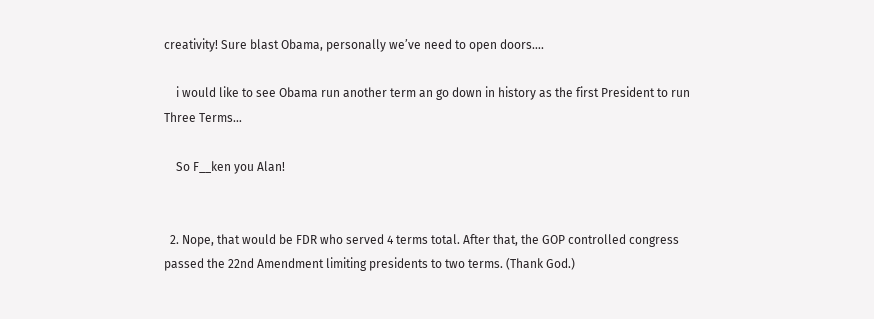creativity! Sure blast Obama, personally we’ve need to open doors….

    i would like to see Obama run another term an go down in history as the first President to run Three Terms…

    So F__ken you Alan!


  2. Nope, that would be FDR who served 4 terms total. After that, the GOP controlled congress passed the 22nd Amendment limiting presidents to two terms. (Thank God.)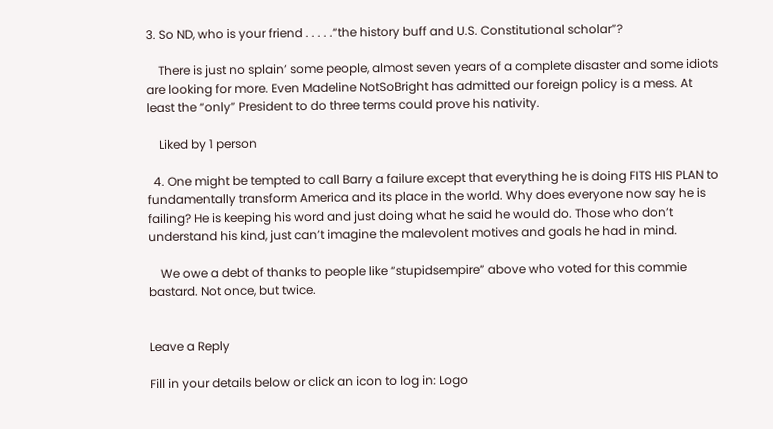3. So ND, who is your friend . . . . .“the history buff and U.S. Constitutional scholar”?

    There is just no splain’ some people, almost seven years of a complete disaster and some idiots are looking for more. Even Madeline NotSoBright has admitted our foreign policy is a mess. At least the “only” President to do three terms could prove his nativity.

    Liked by 1 person

  4. One might be tempted to call Barry a failure except that everything he is doing FITS HIS PLAN to fundamentally transform America and its place in the world. Why does everyone now say he is failing? He is keeping his word and just doing what he said he would do. Those who don’t understand his kind, just can’t imagine the malevolent motives and goals he had in mind.

    We owe a debt of thanks to people like “stupidsempire” above who voted for this commie bastard. Not once, but twice.


Leave a Reply

Fill in your details below or click an icon to log in: Logo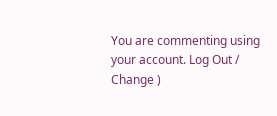You are commenting using your account. Log Out /  Change )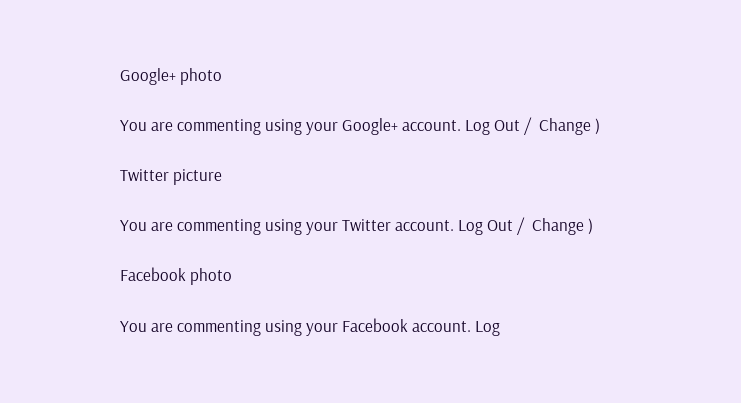Google+ photo

You are commenting using your Google+ account. Log Out /  Change )

Twitter picture

You are commenting using your Twitter account. Log Out /  Change )

Facebook photo

You are commenting using your Facebook account. Log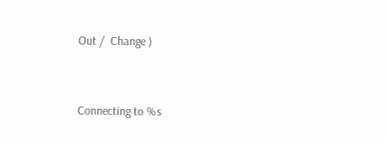Out /  Change )


Connecting to %s